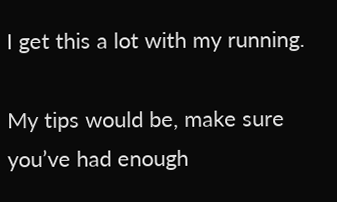I get this a lot with my running.

My tips would be, make sure you’ve had enough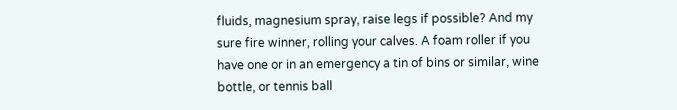fluids, magnesium spray, raise legs if possible? And my sure fire winner, rolling your calves. A foam roller if you have one or in an emergency a tin of bins or similar, wine bottle, or tennis ball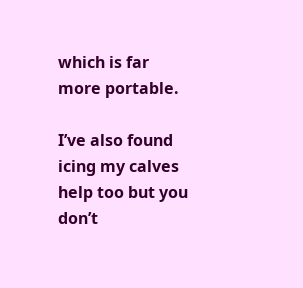which is far more portable.

I’ve also found icing my calves help too but you don’t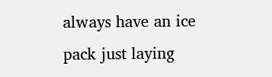always have an ice pack just laying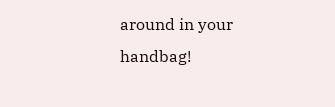around in your handbag!